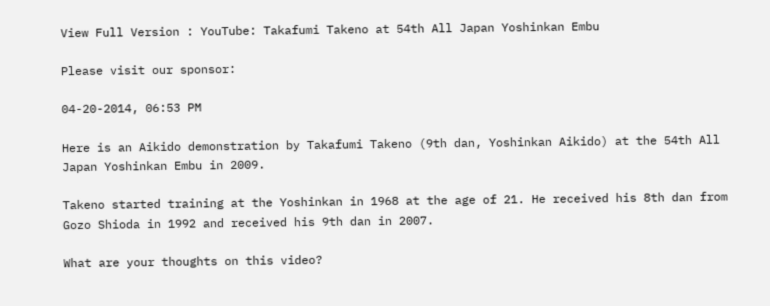View Full Version : YouTube: Takafumi Takeno at 54th All Japan Yoshinkan Embu

Please visit our sponsor:

04-20-2014, 06:53 PM

Here is an Aikido demonstration by Takafumi Takeno (9th dan, Yoshinkan Aikido) at the 54th All Japan Yoshinkan Embu in 2009.

Takeno started training at the Yoshinkan in 1968 at the age of 21. He received his 8th dan from Gozo Shioda in 1992 and received his 9th dan in 2007.

What are your thoughts on this video?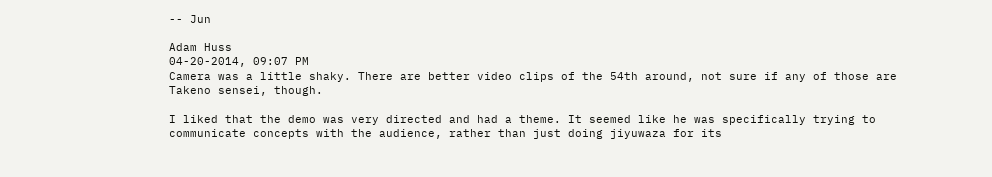-- Jun

Adam Huss
04-20-2014, 09:07 PM
Camera was a little shaky. There are better video clips of the 54th around, not sure if any of those are Takeno sensei, though.

I liked that the demo was very directed and had a theme. It seemed like he was specifically trying to communicate concepts with the audience, rather than just doing jiyuwaza for its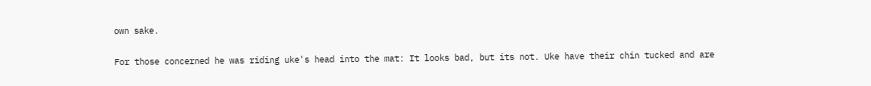own sake.

For those concerned he was riding uke's head into the mat: It looks bad, but its not. Uke have their chin tucked and are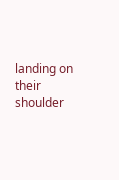landing on their shoulder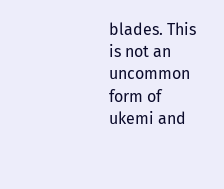blades. This is not an uncommon form of ukemi and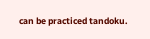can be practiced tandoku.